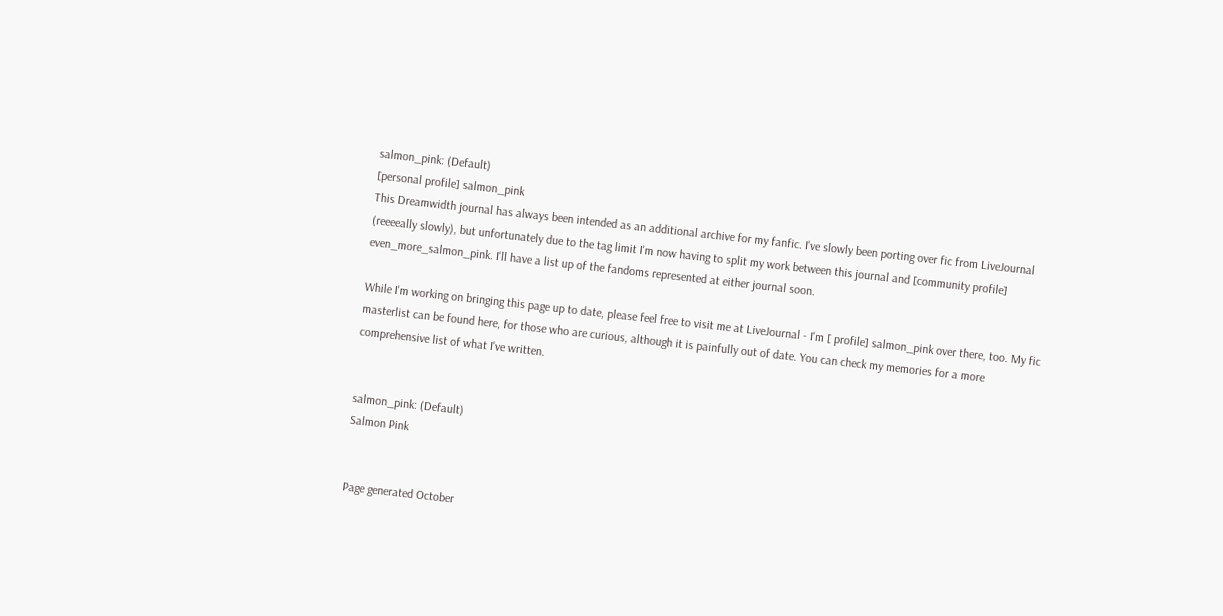salmon_pink: (Default)
[personal profile] salmon_pink
This Dreamwidth journal has always been intended as an additional archive for my fanfic. I've slowly been porting over fic from LiveJournal (reeeeally slowly), but unfortunately due to the tag limit I'm now having to split my work between this journal and [community profile] even_more_salmon_pink. I'll have a list up of the fandoms represented at either journal soon.

While I'm working on bringing this page up to date, please feel free to visit me at LiveJournal - I'm [ profile] salmon_pink over there, too. My fic masterlist can be found here, for those who are curious, although it is painfully out of date. You can check my memories for a more comprehensive list of what I've written.


salmon_pink: (Default)
Salmon Pink


Page generated October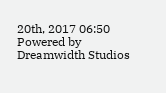20th, 2017 06:50
Powered by Dreamwidth Studios